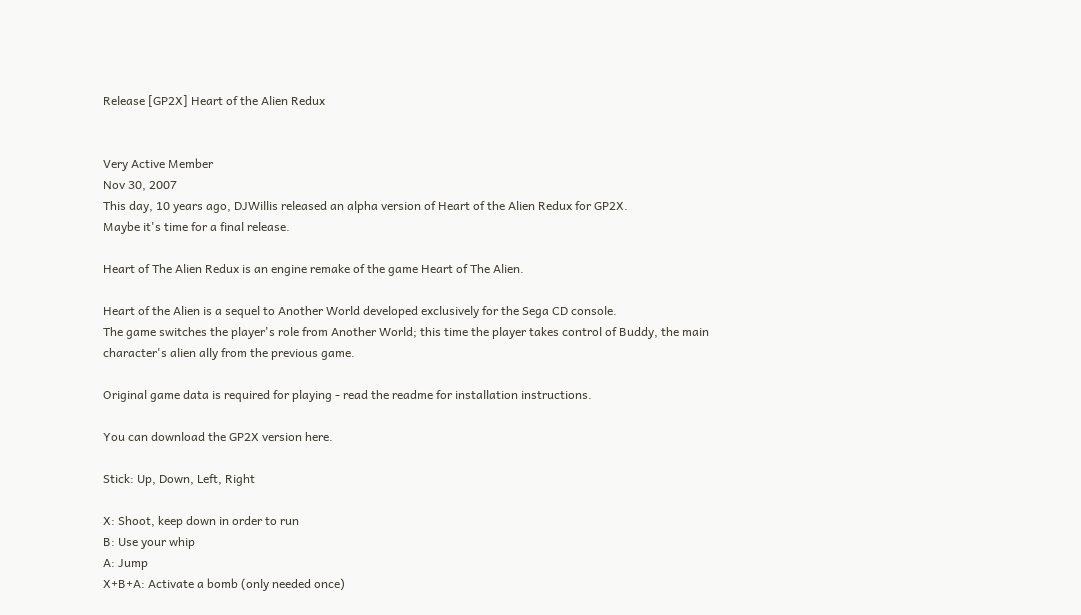Release [GP2X] Heart of the Alien Redux


Very Active Member
Nov 30, 2007
This day, 10 years ago, DJWillis released an alpha version of Heart of the Alien Redux for GP2X.
Maybe it's time for a final release.

Heart of The Alien Redux is an engine remake of the game Heart of The Alien.

Heart of the Alien is a sequel to Another World developed exclusively for the Sega CD console.
The game switches the player's role from Another World; this time the player takes control of Buddy, the main character's alien ally from the previous game.

Original game data is required for playing - read the readme for installation instructions.

You can download the GP2X version here.

Stick: Up, Down, Left, Right

X: Shoot, keep down in order to run
B: Use your whip
A: Jump
X+B+A: Activate a bomb (only needed once)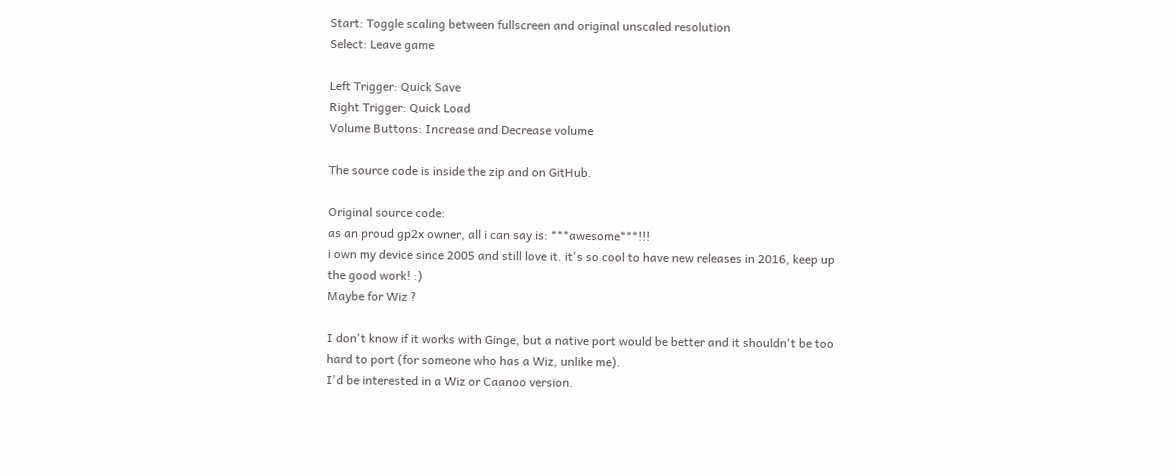Start: Toggle scaling between fullscreen and original unscaled resolution
Select: Leave game

Left Trigger: Quick Save
Right Trigger: Quick Load
Volume Buttons: Increase and Decrease volume

The source code is inside the zip and on GitHub.

Original source code:
as an proud gp2x owner, all i can say is: ***awesome***!!!
i own my device since 2005 and still love it. it's so cool to have new releases in 2016, keep up the good work! :)
Maybe for Wiz ?

I don't know if it works with Ginge, but a native port would be better and it shouldn't be too hard to port (for someone who has a Wiz, unlike me).
I'd be interested in a Wiz or Caanoo version.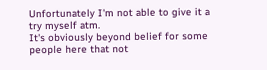Unfortunately I'm not able to give it a try myself atm.
It's obviously beyond belief for some people here that not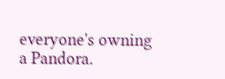everyone's owning a Pandora.